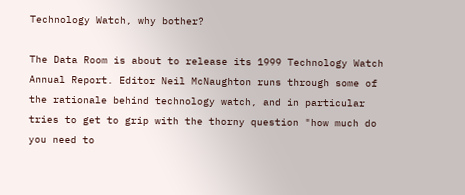Technology Watch, why bother?

The Data Room is about to release its 1999 Technology Watch Annual Report. Editor Neil McNaughton runs through some of the rationale behind technology watch, and in particular tries to get to grip with the thorny question "how much do you need to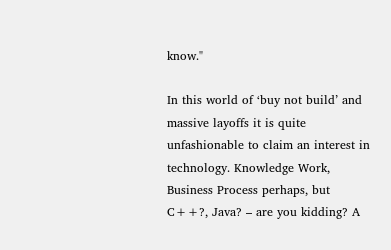know."

In this world of ‘buy not build’ and massive layoffs it is quite unfashionable to claim an interest in technology. Knowledge Work, Business Process perhaps, but C++?, Java? – are you kidding? A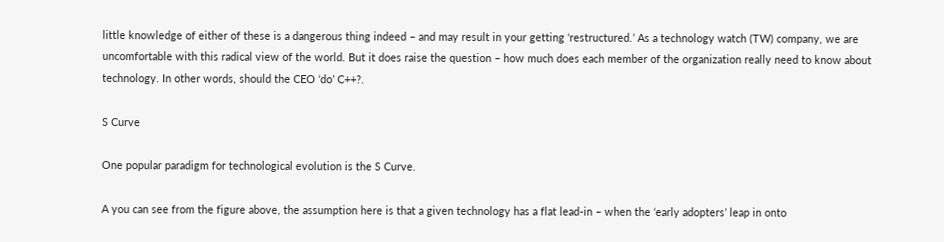little knowledge of either of these is a dangerous thing indeed – and may result in your getting ‘restructured.’ As a technology watch (TW) company, we are uncomfortable with this radical view of the world. But it does raise the question – how much does each member of the organization really need to know about technology. In other words, should the CEO ‘do’ C++?.

S Curve

One popular paradigm for technological evolution is the S Curve.

A you can see from the figure above, the assumption here is that a given technology has a flat lead-in – when the ‘early adopters’ leap in onto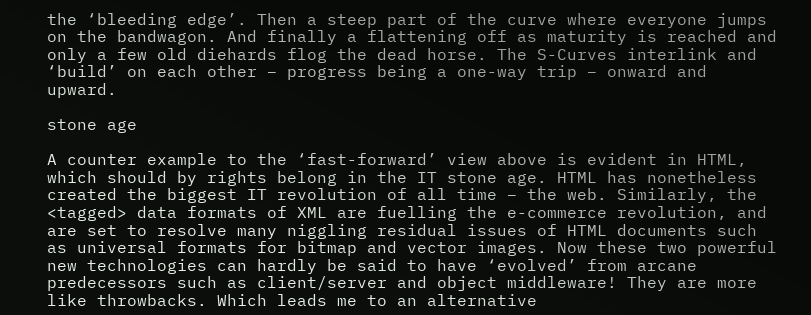the ‘bleeding edge’. Then a steep part of the curve where everyone jumps on the bandwagon. And finally a flattening off as maturity is reached and only a few old diehards flog the dead horse. The S-Curves interlink and ‘build’ on each other – progress being a one-way trip – onward and upward.

stone age

A counter example to the ‘fast-forward’ view above is evident in HTML, which should by rights belong in the IT stone age. HTML has nonetheless created the biggest IT revolution of all time – the web. Similarly, the <tagged> data formats of XML are fuelling the e-commerce revolution, and are set to resolve many niggling residual issues of HTML documents such as universal formats for bitmap and vector images. Now these two powerful new technologies can hardly be said to have ‘evolved’ from arcane predecessors such as client/server and object middleware! They are more like throwbacks. Which leads me to an alternative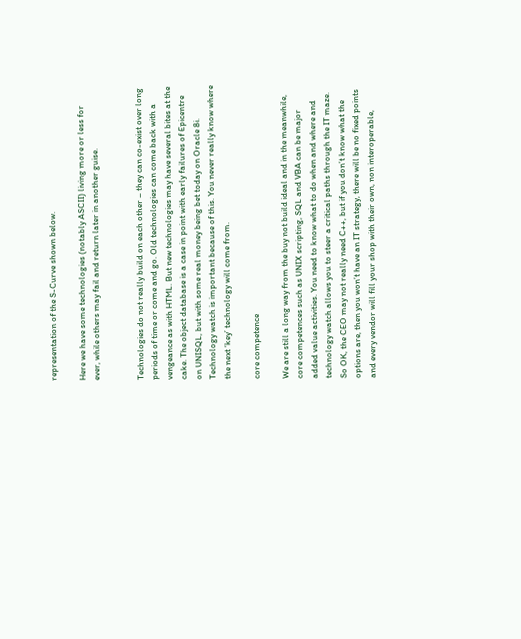representation of the S-Curve shown below.

Here we have some technologies (notably ASCII) living more or less for ever, while others may fail and return later in another guise.


Technologies do not really build on each other – they can co-exist over long periods of time or come and go. Old technologies can come back with a vengeance as with HTML. But new technologies may have several bites at the cake. The object database is a case in point with early failures of Epicentre on UNISQL, but with some real money being bet today on Oracle 8i. Technology watch is important because of this. You never really know where the next ‘key’ technology will come from.

core competence

We are still a long way from the buy not build ideal and in the meanwhile, core competences such as UNIX scripting, SQL and VBA can be major added value activities. You need to know what to do when and where and technology watch allows you to steer a critical paths through the IT maze. So OK, the CEO may not really need C++, but if you don’t know what the options are, then you won’t have an IT strategy, there will be no fixed points and every vendor will fill your shop with their own, non interoperable,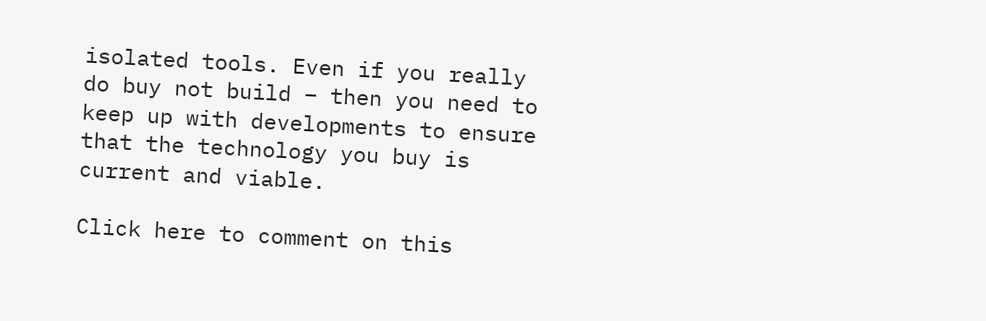isolated tools. Even if you really do buy not build – then you need to keep up with developments to ensure that the technology you buy is current and viable.

Click here to comment on this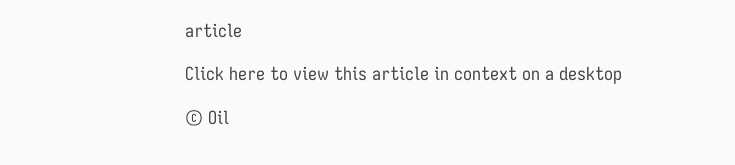article

Click here to view this article in context on a desktop

© Oil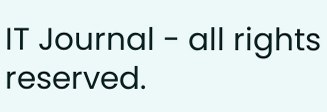IT Journal - all rights reserved.